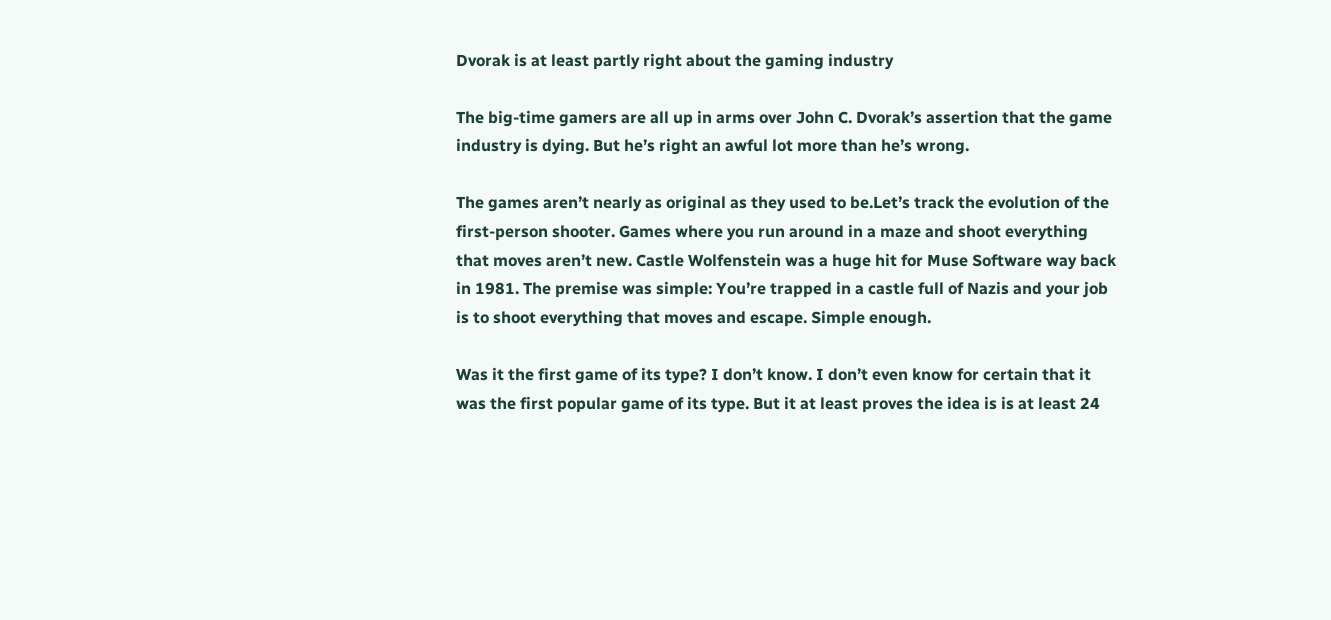Dvorak is at least partly right about the gaming industry

The big-time gamers are all up in arms over John C. Dvorak’s assertion that the game industry is dying. But he’s right an awful lot more than he’s wrong.

The games aren’t nearly as original as they used to be.Let’s track the evolution of the first-person shooter. Games where you run around in a maze and shoot everything that moves aren’t new. Castle Wolfenstein was a huge hit for Muse Software way back in 1981. The premise was simple: You’re trapped in a castle full of Nazis and your job is to shoot everything that moves and escape. Simple enough.

Was it the first game of its type? I don’t know. I don’t even know for certain that it was the first popular game of its type. But it at least proves the idea is is at least 24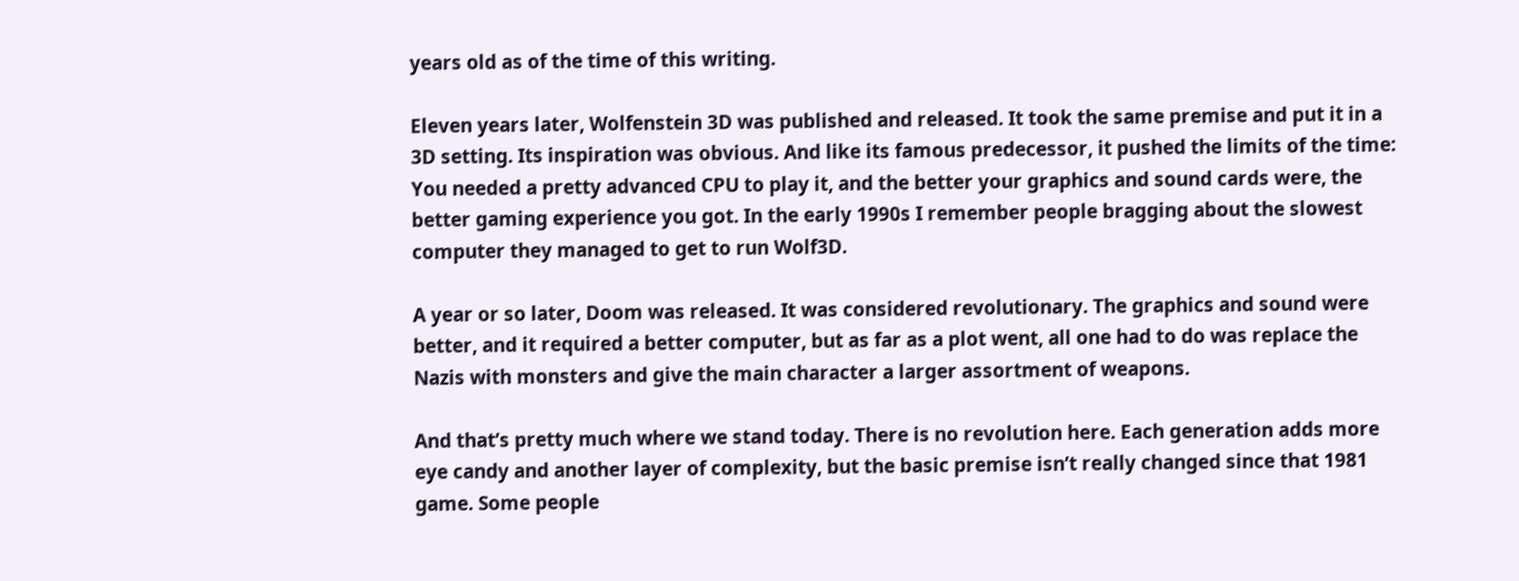years old as of the time of this writing.

Eleven years later, Wolfenstein 3D was published and released. It took the same premise and put it in a 3D setting. Its inspiration was obvious. And like its famous predecessor, it pushed the limits of the time: You needed a pretty advanced CPU to play it, and the better your graphics and sound cards were, the better gaming experience you got. In the early 1990s I remember people bragging about the slowest computer they managed to get to run Wolf3D.

A year or so later, Doom was released. It was considered revolutionary. The graphics and sound were better, and it required a better computer, but as far as a plot went, all one had to do was replace the Nazis with monsters and give the main character a larger assortment of weapons.

And that’s pretty much where we stand today. There is no revolution here. Each generation adds more eye candy and another layer of complexity, but the basic premise isn’t really changed since that 1981 game. Some people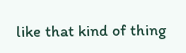like that kind of thing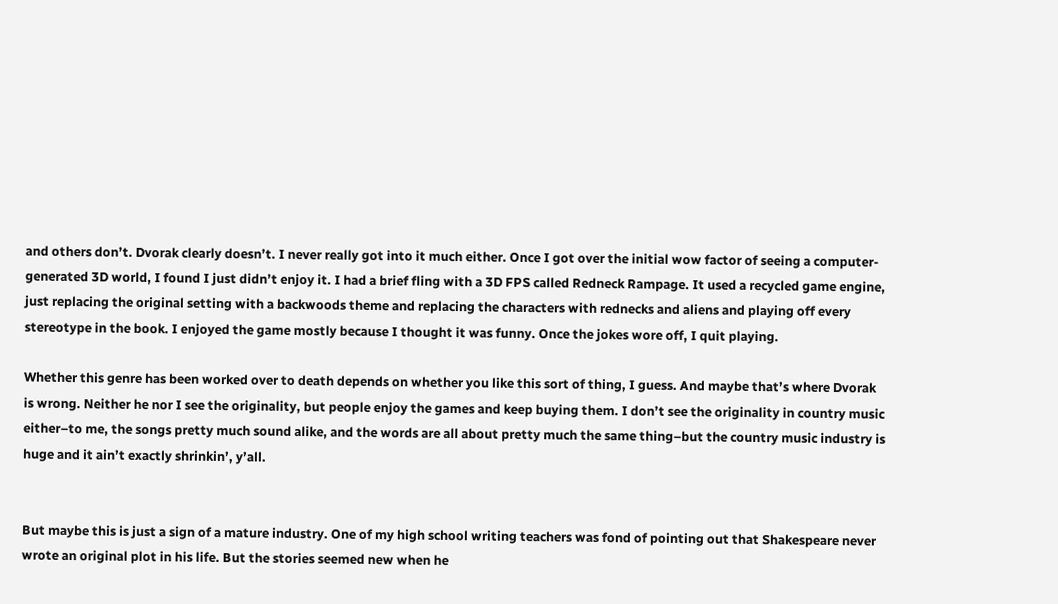and others don’t. Dvorak clearly doesn’t. I never really got into it much either. Once I got over the initial wow factor of seeing a computer-generated 3D world, I found I just didn’t enjoy it. I had a brief fling with a 3D FPS called Redneck Rampage. It used a recycled game engine, just replacing the original setting with a backwoods theme and replacing the characters with rednecks and aliens and playing off every stereotype in the book. I enjoyed the game mostly because I thought it was funny. Once the jokes wore off, I quit playing.

Whether this genre has been worked over to death depends on whether you like this sort of thing, I guess. And maybe that’s where Dvorak is wrong. Neither he nor I see the originality, but people enjoy the games and keep buying them. I don’t see the originality in country music either–to me, the songs pretty much sound alike, and the words are all about pretty much the same thing–but the country music industry is huge and it ain’t exactly shrinkin’, y’all.


But maybe this is just a sign of a mature industry. One of my high school writing teachers was fond of pointing out that Shakespeare never wrote an original plot in his life. But the stories seemed new when he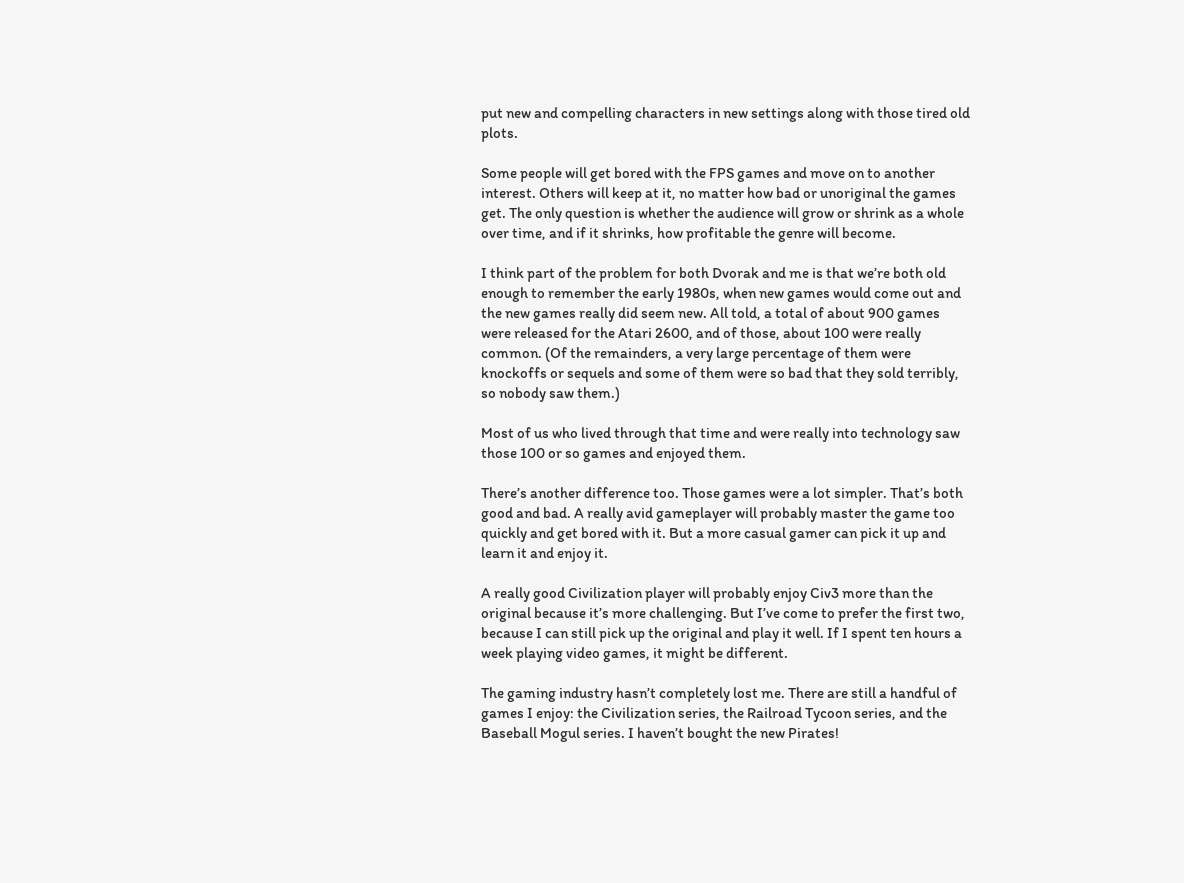put new and compelling characters in new settings along with those tired old plots.

Some people will get bored with the FPS games and move on to another interest. Others will keep at it, no matter how bad or unoriginal the games get. The only question is whether the audience will grow or shrink as a whole over time, and if it shrinks, how profitable the genre will become.

I think part of the problem for both Dvorak and me is that we’re both old enough to remember the early 1980s, when new games would come out and the new games really did seem new. All told, a total of about 900 games were released for the Atari 2600, and of those, about 100 were really common. (Of the remainders, a very large percentage of them were knockoffs or sequels and some of them were so bad that they sold terribly, so nobody saw them.)

Most of us who lived through that time and were really into technology saw those 100 or so games and enjoyed them.

There’s another difference too. Those games were a lot simpler. That’s both good and bad. A really avid gameplayer will probably master the game too quickly and get bored with it. But a more casual gamer can pick it up and learn it and enjoy it.

A really good Civilization player will probably enjoy Civ3 more than the original because it’s more challenging. But I’ve come to prefer the first two, because I can still pick up the original and play it well. If I spent ten hours a week playing video games, it might be different.

The gaming industry hasn’t completely lost me. There are still a handful of games I enjoy: the Civilization series, the Railroad Tycoon series, and the Baseball Mogul series. I haven’t bought the new Pirates!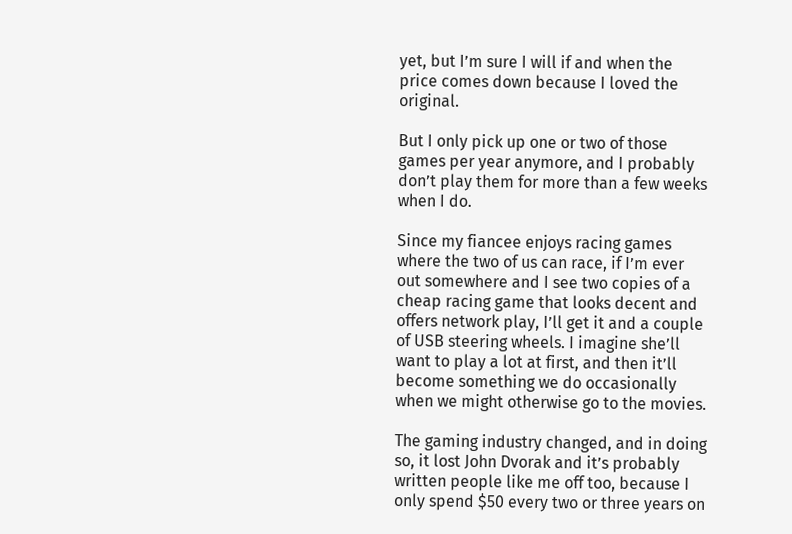yet, but I’m sure I will if and when the price comes down because I loved the original.

But I only pick up one or two of those games per year anymore, and I probably don’t play them for more than a few weeks when I do.

Since my fiancee enjoys racing games where the two of us can race, if I’m ever out somewhere and I see two copies of a cheap racing game that looks decent and offers network play, I’ll get it and a couple of USB steering wheels. I imagine she’ll want to play a lot at first, and then it’ll become something we do occasionally when we might otherwise go to the movies.

The gaming industry changed, and in doing so, it lost John Dvorak and it’s probably written people like me off too, because I only spend $50 every two or three years on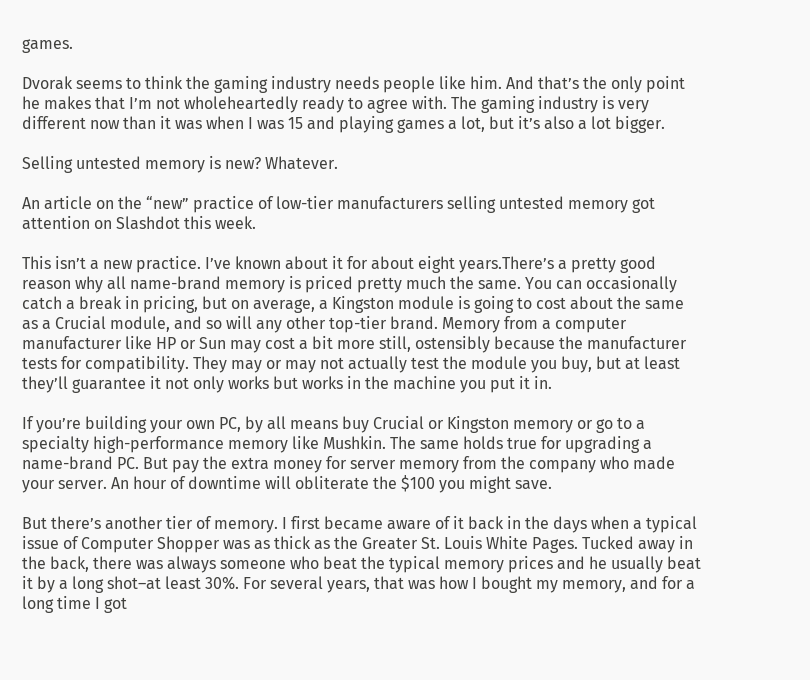games.

Dvorak seems to think the gaming industry needs people like him. And that’s the only point he makes that I’m not wholeheartedly ready to agree with. The gaming industry is very different now than it was when I was 15 and playing games a lot, but it’s also a lot bigger.

Selling untested memory is new? Whatever.

An article on the “new” practice of low-tier manufacturers selling untested memory got attention on Slashdot this week.

This isn’t a new practice. I’ve known about it for about eight years.There’s a pretty good reason why all name-brand memory is priced pretty much the same. You can occasionally catch a break in pricing, but on average, a Kingston module is going to cost about the same as a Crucial module, and so will any other top-tier brand. Memory from a computer manufacturer like HP or Sun may cost a bit more still, ostensibly because the manufacturer tests for compatibility. They may or may not actually test the module you buy, but at least they’ll guarantee it not only works but works in the machine you put it in.

If you’re building your own PC, by all means buy Crucial or Kingston memory or go to a specialty high-performance memory like Mushkin. The same holds true for upgrading a name-brand PC. But pay the extra money for server memory from the company who made your server. An hour of downtime will obliterate the $100 you might save.

But there’s another tier of memory. I first became aware of it back in the days when a typical issue of Computer Shopper was as thick as the Greater St. Louis White Pages. Tucked away in the back, there was always someone who beat the typical memory prices and he usually beat it by a long shot–at least 30%. For several years, that was how I bought my memory, and for a long time I got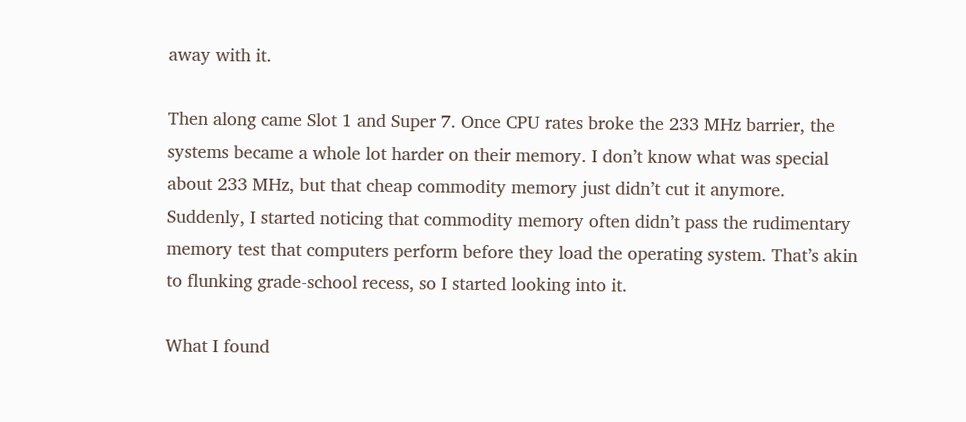away with it.

Then along came Slot 1 and Super 7. Once CPU rates broke the 233 MHz barrier, the systems became a whole lot harder on their memory. I don’t know what was special about 233 MHz, but that cheap commodity memory just didn’t cut it anymore. Suddenly, I started noticing that commodity memory often didn’t pass the rudimentary memory test that computers perform before they load the operating system. That’s akin to flunking grade-school recess, so I started looking into it.

What I found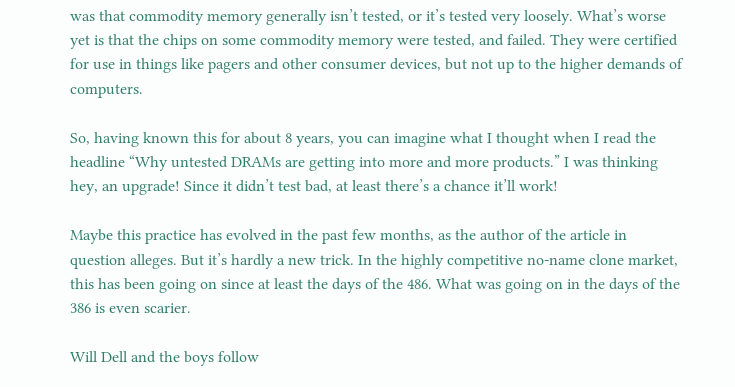was that commodity memory generally isn’t tested, or it’s tested very loosely. What’s worse yet is that the chips on some commodity memory were tested, and failed. They were certified for use in things like pagers and other consumer devices, but not up to the higher demands of computers.

So, having known this for about 8 years, you can imagine what I thought when I read the headline “Why untested DRAMs are getting into more and more products.” I was thinking hey, an upgrade! Since it didn’t test bad, at least there’s a chance it’ll work!

Maybe this practice has evolved in the past few months, as the author of the article in question alleges. But it’s hardly a new trick. In the highly competitive no-name clone market, this has been going on since at least the days of the 486. What was going on in the days of the 386 is even scarier.

Will Dell and the boys follow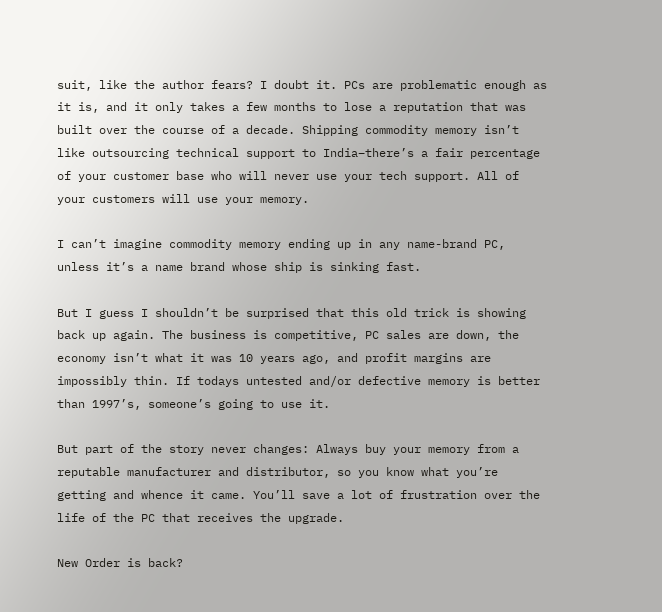suit, like the author fears? I doubt it. PCs are problematic enough as it is, and it only takes a few months to lose a reputation that was built over the course of a decade. Shipping commodity memory isn’t like outsourcing technical support to India–there’s a fair percentage of your customer base who will never use your tech support. All of your customers will use your memory.

I can’t imagine commodity memory ending up in any name-brand PC, unless it’s a name brand whose ship is sinking fast.

But I guess I shouldn’t be surprised that this old trick is showing back up again. The business is competitive, PC sales are down, the economy isn’t what it was 10 years ago, and profit margins are impossibly thin. If todays untested and/or defective memory is better than 1997’s, someone’s going to use it.

But part of the story never changes: Always buy your memory from a reputable manufacturer and distributor, so you know what you’re getting and whence it came. You’ll save a lot of frustration over the life of the PC that receives the upgrade.

New Order is back?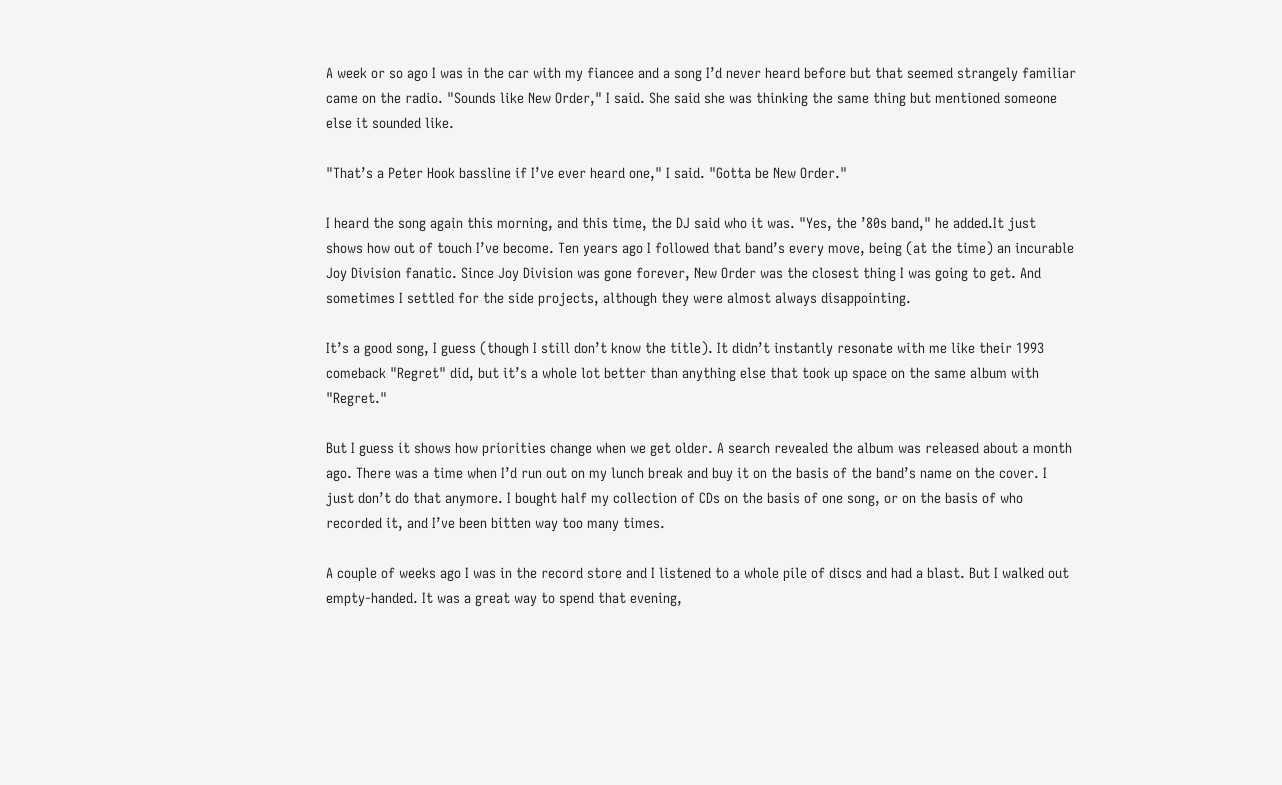A week or so ago I was in the car with my fiancee and a song I’d never heard before but that seemed strangely familiar came on the radio. "Sounds like New Order," I said. She said she was thinking the same thing but mentioned someone else it sounded like.

"That’s a Peter Hook bassline if I’ve ever heard one," I said. "Gotta be New Order."

I heard the song again this morning, and this time, the DJ said who it was. "Yes, the ’80s band," he added.It just shows how out of touch I’ve become. Ten years ago I followed that band’s every move, being (at the time) an incurable Joy Division fanatic. Since Joy Division was gone forever, New Order was the closest thing I was going to get. And sometimes I settled for the side projects, although they were almost always disappointing.

It’s a good song, I guess (though I still don’t know the title). It didn’t instantly resonate with me like their 1993 comeback "Regret" did, but it’s a whole lot better than anything else that took up space on the same album with "Regret."

But I guess it shows how priorities change when we get older. A search revealed the album was released about a month ago. There was a time when I’d run out on my lunch break and buy it on the basis of the band’s name on the cover. I just don’t do that anymore. I bought half my collection of CDs on the basis of one song, or on the basis of who recorded it, and I’ve been bitten way too many times.

A couple of weeks ago I was in the record store and I listened to a whole pile of discs and had a blast. But I walked out empty-handed. It was a great way to spend that evening,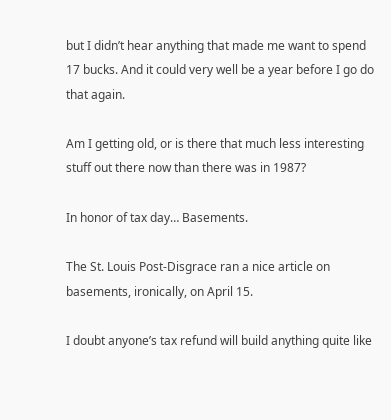but I didn’t hear anything that made me want to spend 17 bucks. And it could very well be a year before I go do that again.

Am I getting old, or is there that much less interesting stuff out there now than there was in 1987?

In honor of tax day… Basements.

The St. Louis Post-Disgrace ran a nice article on basements, ironically, on April 15.

I doubt anyone’s tax refund will build anything quite like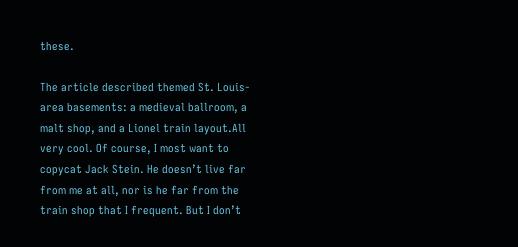these.

The article described themed St. Louis-area basements: a medieval ballroom, a malt shop, and a Lionel train layout.All very cool. Of course, I most want to copycat Jack Stein. He doesn’t live far from me at all, nor is he far from the train shop that I frequent. But I don’t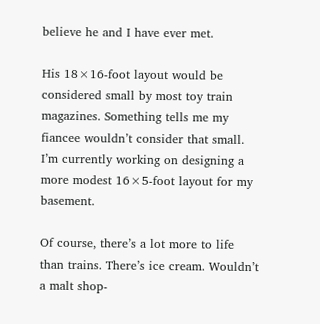believe he and I have ever met.

His 18×16-foot layout would be considered small by most toy train magazines. Something tells me my fiancee wouldn’t consider that small. I’m currently working on designing a more modest 16×5-foot layout for my basement.

Of course, there’s a lot more to life than trains. There’s ice cream. Wouldn’t a malt shop-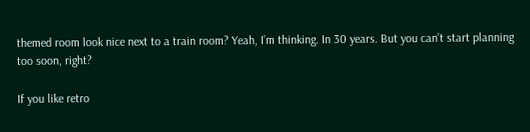themed room look nice next to a train room? Yeah, I’m thinking. In 30 years. But you can’t start planning too soon, right?

If you like retro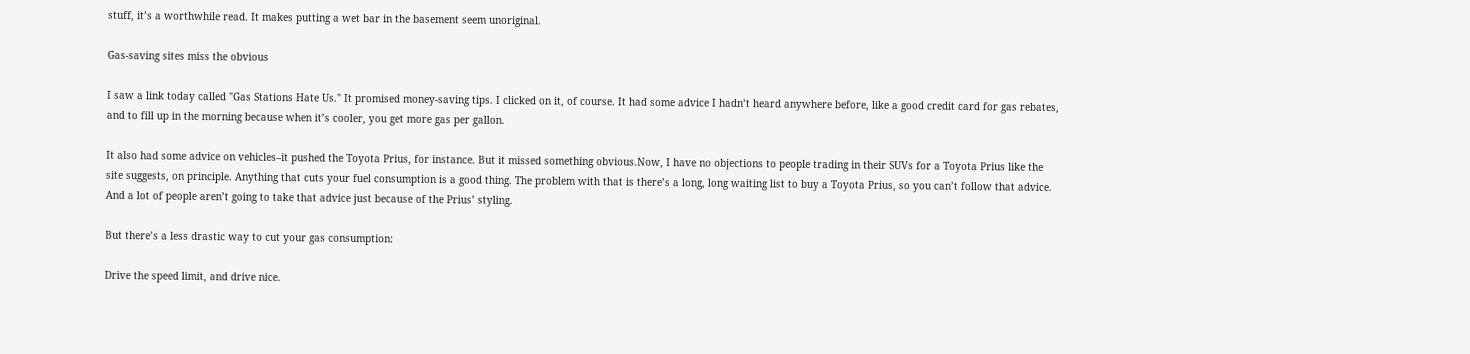stuff, it’s a worthwhile read. It makes putting a wet bar in the basement seem unoriginal.

Gas-saving sites miss the obvious

I saw a link today called "Gas Stations Hate Us." It promised money-saving tips. I clicked on it, of course. It had some advice I hadn’t heard anywhere before, like a good credit card for gas rebates, and to fill up in the morning because when it’s cooler, you get more gas per gallon.

It also had some advice on vehicles–it pushed the Toyota Prius, for instance. But it missed something obvious.Now, I have no objections to people trading in their SUVs for a Toyota Prius like the site suggests, on principle. Anything that cuts your fuel consumption is a good thing. The problem with that is there’s a long, long waiting list to buy a Toyota Prius, so you can’t follow that advice. And a lot of people aren’t going to take that advice just because of the Prius’ styling.

But there’s a less drastic way to cut your gas consumption:

Drive the speed limit, and drive nice.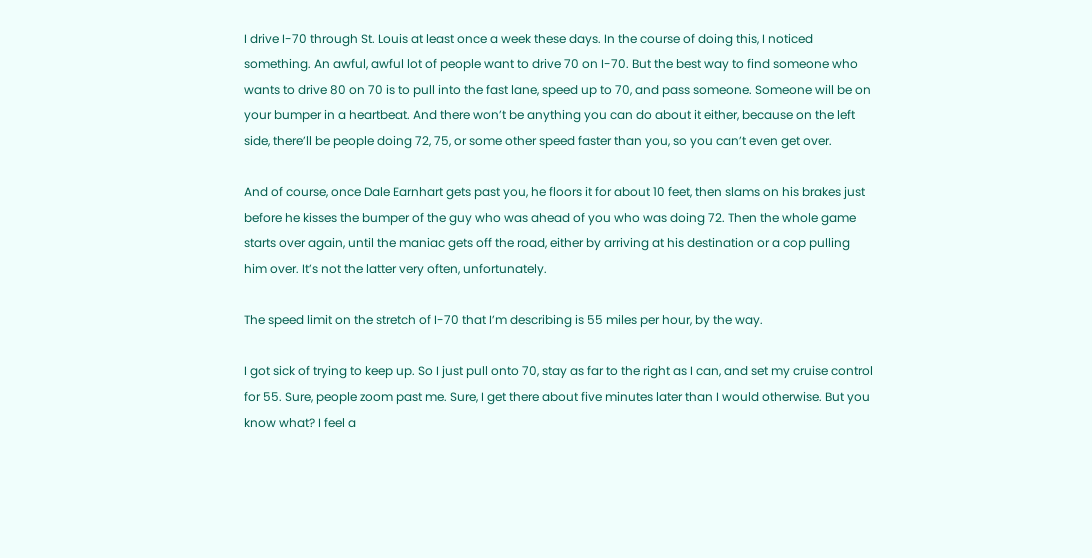I drive I-70 through St. Louis at least once a week these days. In the course of doing this, I noticed something. An awful, awful lot of people want to drive 70 on I-70. But the best way to find someone who wants to drive 80 on 70 is to pull into the fast lane, speed up to 70, and pass someone. Someone will be on your bumper in a heartbeat. And there won’t be anything you can do about it either, because on the left side, there’ll be people doing 72, 75, or some other speed faster than you, so you can’t even get over.

And of course, once Dale Earnhart gets past you, he floors it for about 10 feet, then slams on his brakes just before he kisses the bumper of the guy who was ahead of you who was doing 72. Then the whole game starts over again, until the maniac gets off the road, either by arriving at his destination or a cop pulling him over. It’s not the latter very often, unfortunately.

The speed limit on the stretch of I-70 that I’m describing is 55 miles per hour, by the way.

I got sick of trying to keep up. So I just pull onto 70, stay as far to the right as I can, and set my cruise control for 55. Sure, people zoom past me. Sure, I get there about five minutes later than I would otherwise. But you know what? I feel a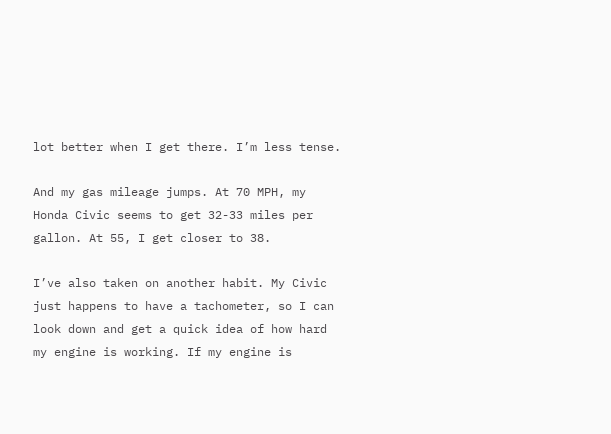lot better when I get there. I’m less tense.

And my gas mileage jumps. At 70 MPH, my Honda Civic seems to get 32-33 miles per gallon. At 55, I get closer to 38.

I’ve also taken on another habit. My Civic just happens to have a tachometer, so I can look down and get a quick idea of how hard my engine is working. If my engine is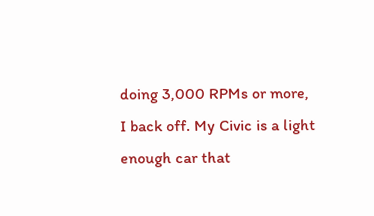doing 3,000 RPMs or more, I back off. My Civic is a light enough car that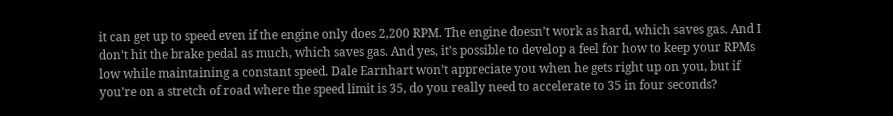it can get up to speed even if the engine only does 2,200 RPM. The engine doesn’t work as hard, which saves gas. And I don’t hit the brake pedal as much, which saves gas. And yes, it’s possible to develop a feel for how to keep your RPMs low while maintaining a constant speed. Dale Earnhart won’t appreciate you when he gets right up on you, but if you’re on a stretch of road where the speed limit is 35, do you really need to accelerate to 35 in four seconds?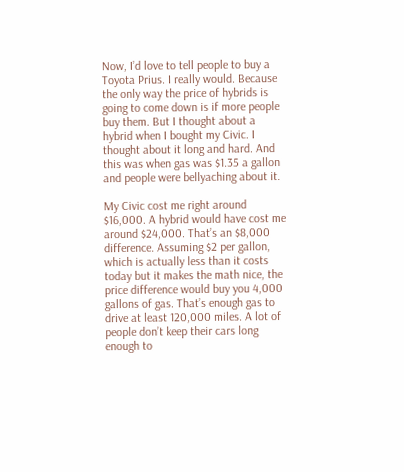Now, I’d love to tell people to buy a Toyota Prius. I really would. Because the only way the price of hybrids is going to come down is if more people buy them. But I thought about a hybrid when I bought my Civic. I thought about it long and hard. And this was when gas was $1.35 a gallon and people were bellyaching about it.

My Civic cost me right around $16,000. A hybrid would have cost me around $24,000. That’s an $8,000 difference. Assuming $2 per gallon, which is actually less than it costs today but it makes the math nice, the price difference would buy you 4,000 gallons of gas. That’s enough gas to drive at least 120,000 miles. A lot of people don’t keep their cars long enough to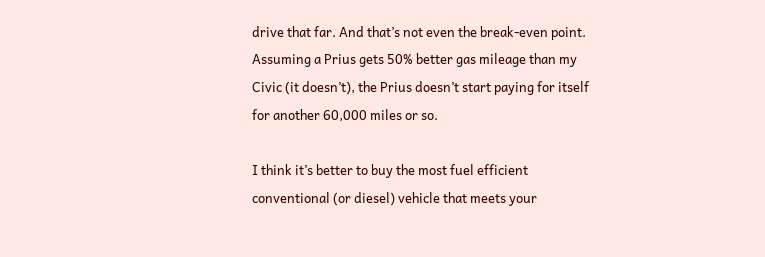drive that far. And that’s not even the break-even point. Assuming a Prius gets 50% better gas mileage than my Civic (it doesn’t), the Prius doesn’t start paying for itself for another 60,000 miles or so.

I think it’s better to buy the most fuel efficient conventional (or diesel) vehicle that meets your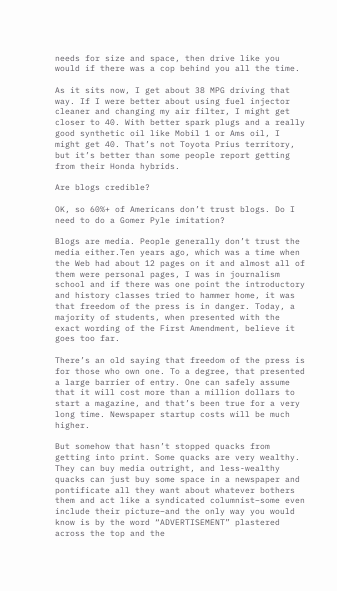needs for size and space, then drive like you would if there was a cop behind you all the time.

As it sits now, I get about 38 MPG driving that way. If I were better about using fuel injector cleaner and changing my air filter, I might get closer to 40. With better spark plugs and a really good synthetic oil like Mobil 1 or Ams oil, I might get 40. That’s not Toyota Prius territory, but it’s better than some people report getting from their Honda hybrids.

Are blogs credible?

OK, so 60%+ of Americans don’t trust blogs. Do I need to do a Gomer Pyle imitation?

Blogs are media. People generally don’t trust the media either.Ten years ago, which was a time when the Web had about 12 pages on it and almost all of them were personal pages, I was in journalism school and if there was one point the introductory and history classes tried to hammer home, it was that freedom of the press is in danger. Today, a majority of students, when presented with the exact wording of the First Amendment, believe it goes too far.

There’s an old saying that freedom of the press is for those who own one. To a degree, that presented a large barrier of entry. One can safely assume that it will cost more than a million dollars to start a magazine, and that’s been true for a very long time. Newspaper startup costs will be much higher.

But somehow that hasn’t stopped quacks from getting into print. Some quacks are very wealthy. They can buy media outright, and less-wealthy quacks can just buy some space in a newspaper and pontificate all they want about whatever bothers them and act like a syndicated columnist–some even include their picture–and the only way you would know is by the word “ADVERTISEMENT” plastered across the top and the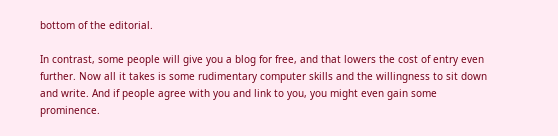bottom of the editorial.

In contrast, some people will give you a blog for free, and that lowers the cost of entry even further. Now all it takes is some rudimentary computer skills and the willingness to sit down and write. And if people agree with you and link to you, you might even gain some prominence.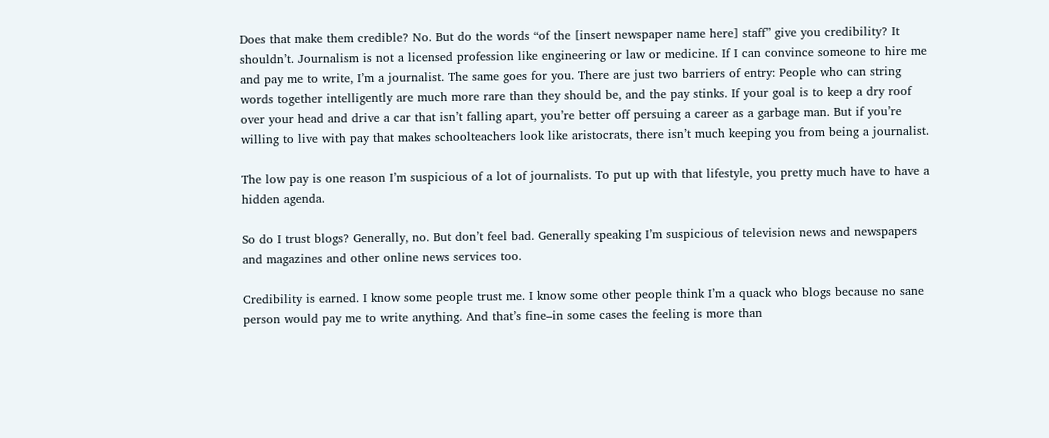Does that make them credible? No. But do the words “of the [insert newspaper name here] staff” give you credibility? It shouldn’t. Journalism is not a licensed profession like engineering or law or medicine. If I can convince someone to hire me and pay me to write, I’m a journalist. The same goes for you. There are just two barriers of entry: People who can string words together intelligently are much more rare than they should be, and the pay stinks. If your goal is to keep a dry roof over your head and drive a car that isn’t falling apart, you’re better off persuing a career as a garbage man. But if you’re willing to live with pay that makes schoolteachers look like aristocrats, there isn’t much keeping you from being a journalist.

The low pay is one reason I’m suspicious of a lot of journalists. To put up with that lifestyle, you pretty much have to have a hidden agenda.

So do I trust blogs? Generally, no. But don’t feel bad. Generally speaking I’m suspicious of television news and newspapers and magazines and other online news services too.

Credibility is earned. I know some people trust me. I know some other people think I’m a quack who blogs because no sane person would pay me to write anything. And that’s fine–in some cases the feeling is more than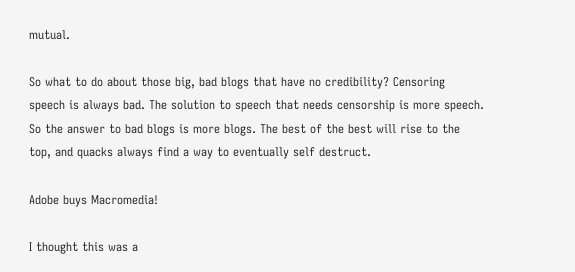mutual.

So what to do about those big, bad blogs that have no credibility? Censoring speech is always bad. The solution to speech that needs censorship is more speech. So the answer to bad blogs is more blogs. The best of the best will rise to the top, and quacks always find a way to eventually self destruct.

Adobe buys Macromedia!

I thought this was a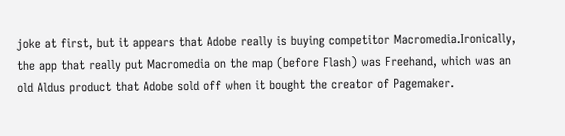joke at first, but it appears that Adobe really is buying competitor Macromedia.Ironically, the app that really put Macromedia on the map (before Flash) was Freehand, which was an old Aldus product that Adobe sold off when it bought the creator of Pagemaker.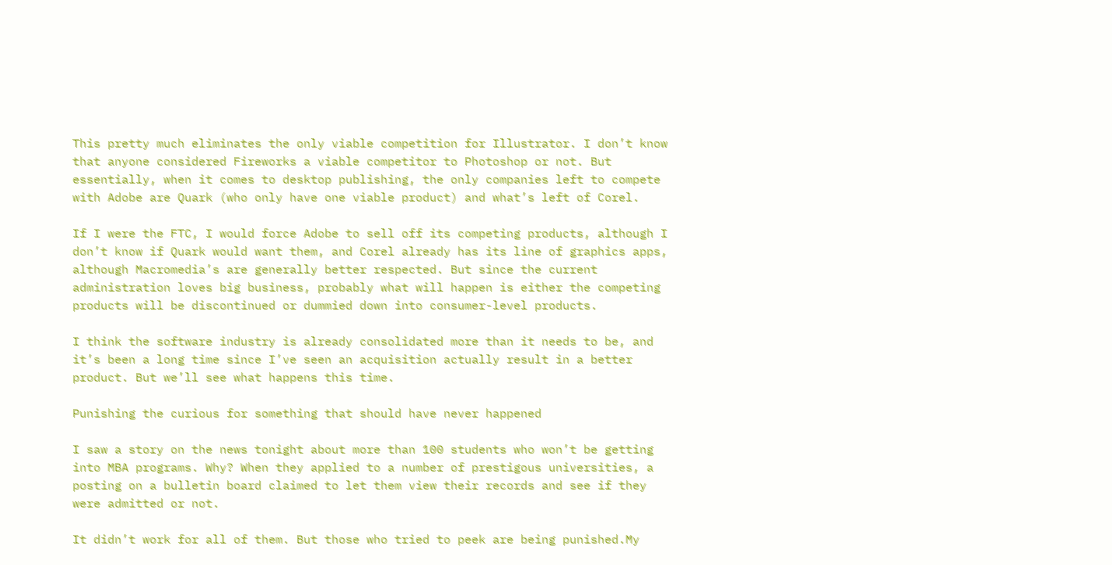This pretty much eliminates the only viable competition for Illustrator. I don’t know that anyone considered Fireworks a viable competitor to Photoshop or not. But essentially, when it comes to desktop publishing, the only companies left to compete with Adobe are Quark (who only have one viable product) and what’s left of Corel.

If I were the FTC, I would force Adobe to sell off its competing products, although I don’t know if Quark would want them, and Corel already has its line of graphics apps, although Macromedia’s are generally better respected. But since the current administration loves big business, probably what will happen is either the competing products will be discontinued or dummied down into consumer-level products.

I think the software industry is already consolidated more than it needs to be, and it’s been a long time since I’ve seen an acquisition actually result in a better product. But we’ll see what happens this time.

Punishing the curious for something that should have never happened

I saw a story on the news tonight about more than 100 students who won’t be getting into MBA programs. Why? When they applied to a number of prestigous universities, a posting on a bulletin board claimed to let them view their records and see if they were admitted or not.

It didn’t work for all of them. But those who tried to peek are being punished.My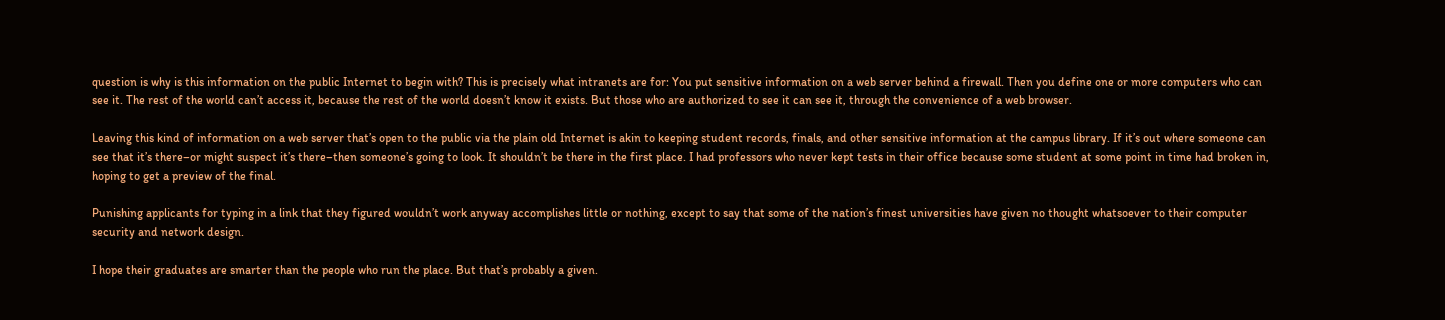question is why is this information on the public Internet to begin with? This is precisely what intranets are for: You put sensitive information on a web server behind a firewall. Then you define one or more computers who can see it. The rest of the world can’t access it, because the rest of the world doesn’t know it exists. But those who are authorized to see it can see it, through the convenience of a web browser.

Leaving this kind of information on a web server that’s open to the public via the plain old Internet is akin to keeping student records, finals, and other sensitive information at the campus library. If it’s out where someone can see that it’s there–or might suspect it’s there–then someone’s going to look. It shouldn’t be there in the first place. I had professors who never kept tests in their office because some student at some point in time had broken in, hoping to get a preview of the final.

Punishing applicants for typing in a link that they figured wouldn’t work anyway accomplishes little or nothing, except to say that some of the nation’s finest universities have given no thought whatsoever to their computer security and network design.

I hope their graduates are smarter than the people who run the place. But that’s probably a given.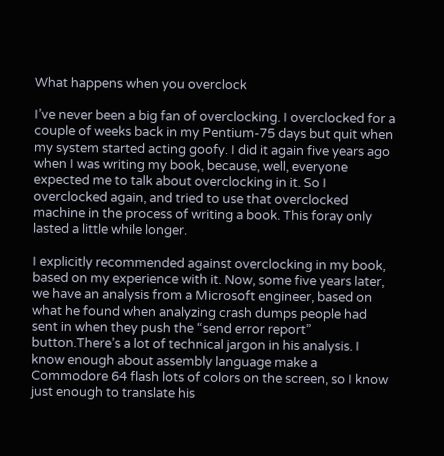What happens when you overclock

I’ve never been a big fan of overclocking. I overclocked for a couple of weeks back in my Pentium-75 days but quit when my system started acting goofy. I did it again five years ago when I was writing my book, because, well, everyone expected me to talk about overclocking in it. So I overclocked again, and tried to use that overclocked machine in the process of writing a book. This foray only lasted a little while longer.

I explicitly recommended against overclocking in my book, based on my experience with it. Now, some five years later, we have an analysis from a Microsoft engineer, based on what he found when analyzing crash dumps people had sent in when they push the “send error report” button.There’s a lot of technical jargon in his analysis. I know enough about assembly language make a Commodore 64 flash lots of colors on the screen, so I know just enough to translate his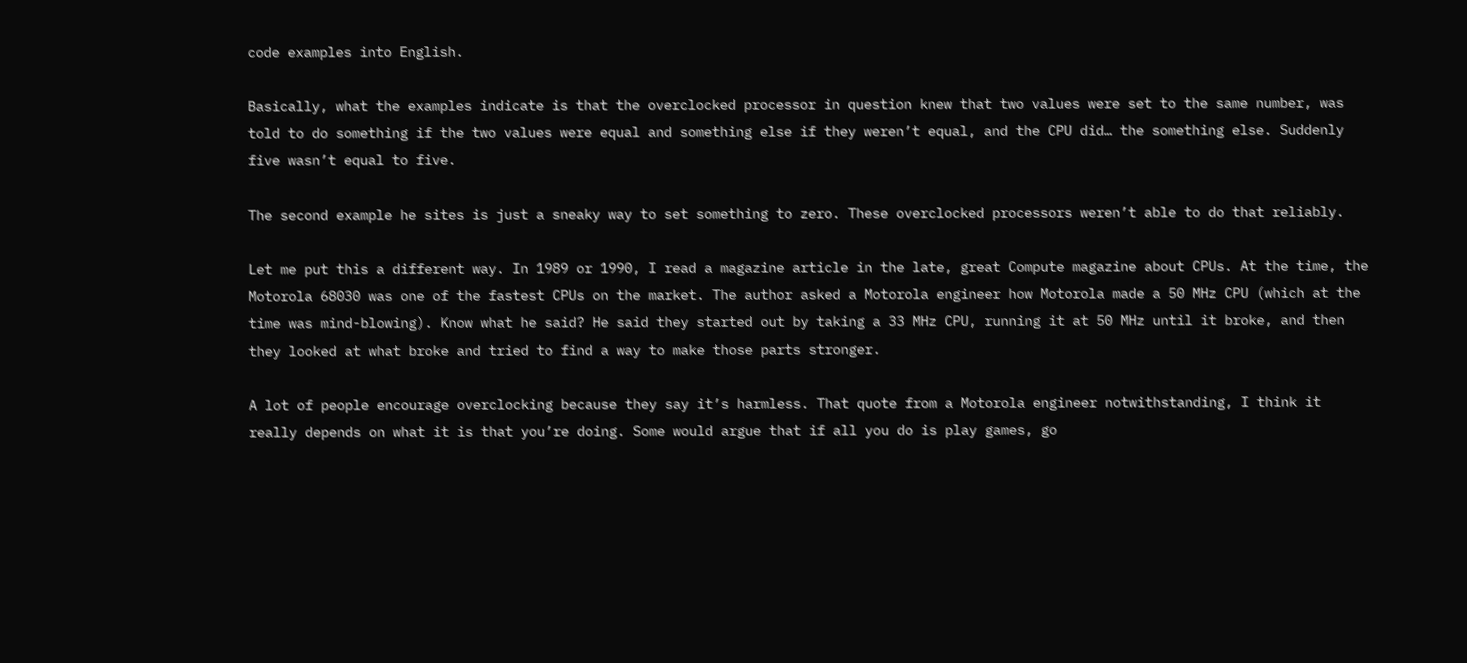code examples into English.

Basically, what the examples indicate is that the overclocked processor in question knew that two values were set to the same number, was told to do something if the two values were equal and something else if they weren’t equal, and the CPU did… the something else. Suddenly five wasn’t equal to five.

The second example he sites is just a sneaky way to set something to zero. These overclocked processors weren’t able to do that reliably.

Let me put this a different way. In 1989 or 1990, I read a magazine article in the late, great Compute magazine about CPUs. At the time, the Motorola 68030 was one of the fastest CPUs on the market. The author asked a Motorola engineer how Motorola made a 50 MHz CPU (which at the time was mind-blowing). Know what he said? He said they started out by taking a 33 MHz CPU, running it at 50 MHz until it broke, and then they looked at what broke and tried to find a way to make those parts stronger.

A lot of people encourage overclocking because they say it’s harmless. That quote from a Motorola engineer notwithstanding, I think it really depends on what it is that you’re doing. Some would argue that if all you do is play games, go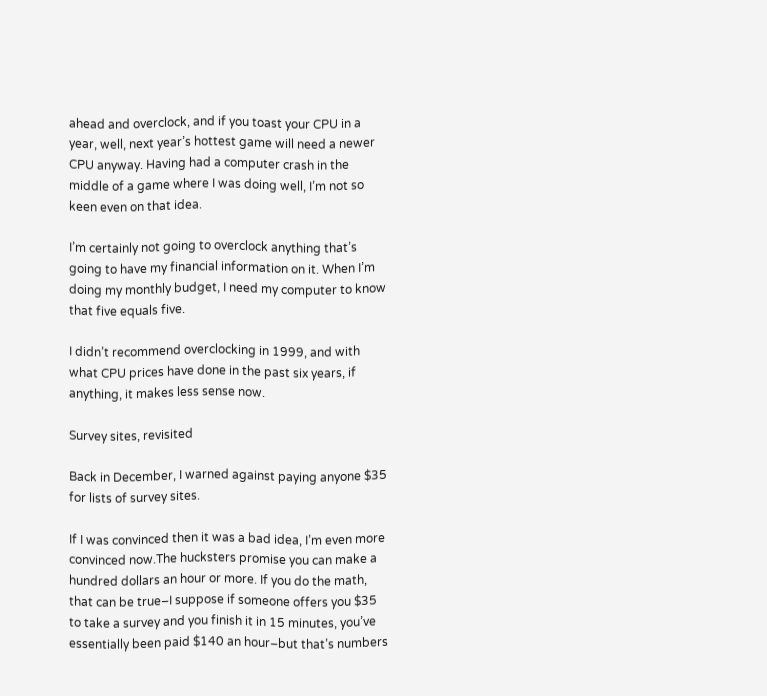ahead and overclock, and if you toast your CPU in a year, well, next year’s hottest game will need a newer CPU anyway. Having had a computer crash in the middle of a game where I was doing well, I’m not so keen even on that idea.

I’m certainly not going to overclock anything that’s going to have my financial information on it. When I’m doing my monthly budget, I need my computer to know that five equals five.

I didn’t recommend overclocking in 1999, and with what CPU prices have done in the past six years, if anything, it makes less sense now.

Survey sites, revisited

Back in December, I warned against paying anyone $35 for lists of survey sites.

If I was convinced then it was a bad idea, I’m even more convinced now.The hucksters promise you can make a hundred dollars an hour or more. If you do the math, that can be true–I suppose if someone offers you $35 to take a survey and you finish it in 15 minutes, you’ve essentially been paid $140 an hour–but that’s numbers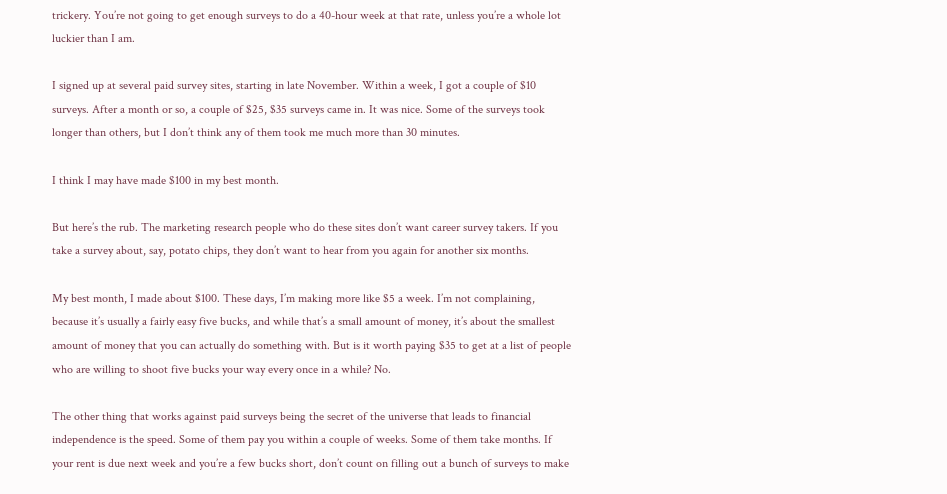trickery. You’re not going to get enough surveys to do a 40-hour week at that rate, unless you’re a whole lot luckier than I am.

I signed up at several paid survey sites, starting in late November. Within a week, I got a couple of $10 surveys. After a month or so, a couple of $25, $35 surveys came in. It was nice. Some of the surveys took longer than others, but I don’t think any of them took me much more than 30 minutes.

I think I may have made $100 in my best month.

But here’s the rub. The marketing research people who do these sites don’t want career survey takers. If you take a survey about, say, potato chips, they don’t want to hear from you again for another six months.

My best month, I made about $100. These days, I’m making more like $5 a week. I’m not complaining, because it’s usually a fairly easy five bucks, and while that’s a small amount of money, it’s about the smallest amount of money that you can actually do something with. But is it worth paying $35 to get at a list of people who are willing to shoot five bucks your way every once in a while? No.

The other thing that works against paid surveys being the secret of the universe that leads to financial independence is the speed. Some of them pay you within a couple of weeks. Some of them take months. If your rent is due next week and you’re a few bucks short, don’t count on filling out a bunch of surveys to make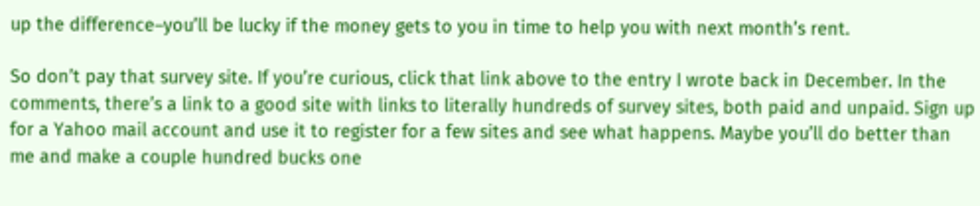up the difference–you’ll be lucky if the money gets to you in time to help you with next month’s rent.

So don’t pay that survey site. If you’re curious, click that link above to the entry I wrote back in December. In the comments, there’s a link to a good site with links to literally hundreds of survey sites, both paid and unpaid. Sign up for a Yahoo mail account and use it to register for a few sites and see what happens. Maybe you’ll do better than me and make a couple hundred bucks one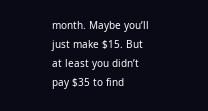month. Maybe you’ll just make $15. But at least you didn’t pay $35 to find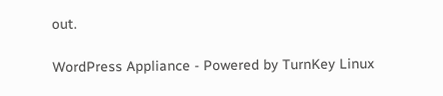out.

WordPress Appliance - Powered by TurnKey Linux